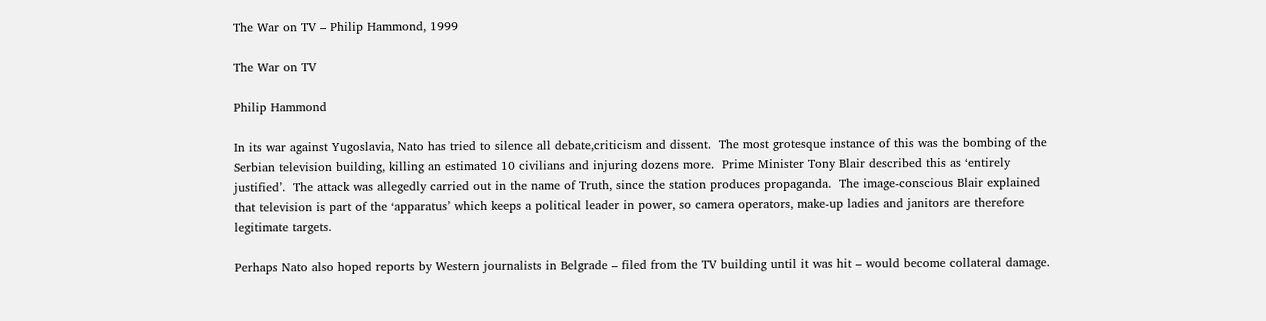The War on TV – Philip Hammond, 1999

The War on TV

Philip Hammond

In its war against Yugoslavia, Nato has tried to silence all debate,criticism and dissent.  The most grotesque instance of this was the bombing of the Serbian television building, killing an estimated 10 civilians and injuring dozens more.  Prime Minister Tony Blair described this as ‘entirely justified’.  The attack was allegedly carried out in the name of Truth, since the station produces propaganda.  The image-conscious Blair explained that television is part of the ‘apparatus’ which keeps a political leader in power, so camera operators, make-up ladies and janitors are therefore legitimate targets.

Perhaps Nato also hoped reports by Western journalists in Belgrade – filed from the TV building until it was hit – would become collateral damage.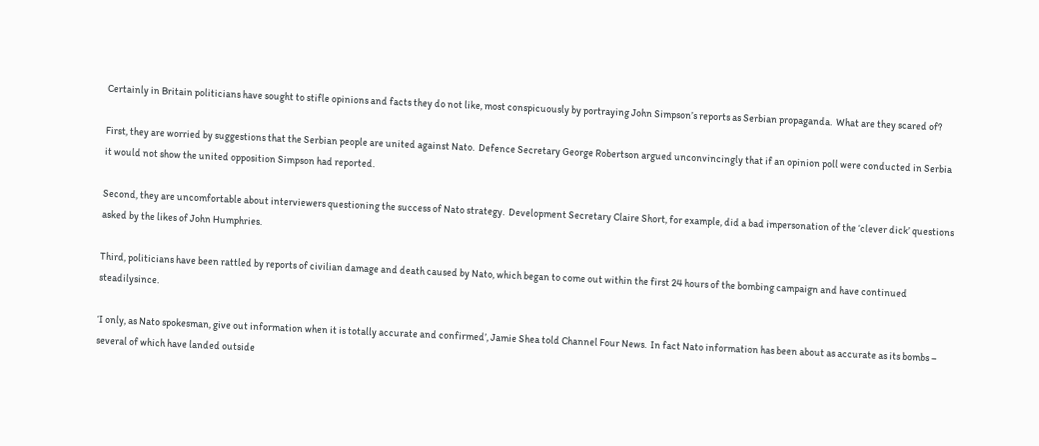Certainly in Britain politicians have sought to stifle opinions and facts they do not like, most conspicuously by portraying John Simpson’s reports as Serbian propaganda.  What are they scared of?

First, they are worried by suggestions that the Serbian people are united against Nato.  Defence Secretary George Robertson argued unconvincingly that if an opinion poll were conducted in Serbia it would not show the united opposition Simpson had reported.

Second, they are uncomfortable about interviewers questioning the success of Nato strategy.  Development Secretary Claire Short, for example, did a bad impersonation of the ‘clever dick’ questions asked by the likes of John Humphries.

Third, politicians have been rattled by reports of civilian damage and death caused by Nato, which began to come out within the first 24 hours of the bombing campaign and have continued steadilysince.

‘I only, as Nato spokesman, give out information when it is totally accurate and confirmed’, Jamie Shea told Channel Four News.  In fact Nato information has been about as accurate as its bombs – several of which have landed outside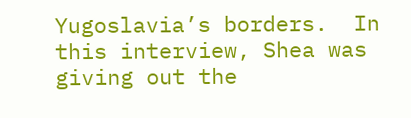Yugoslavia’s borders.  In this interview, Shea was giving out the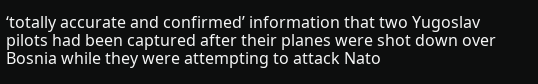‘totally accurate and confirmed’ information that two Yugoslav pilots had been captured after their planes were shot down over Bosnia while they were attempting to attack Nato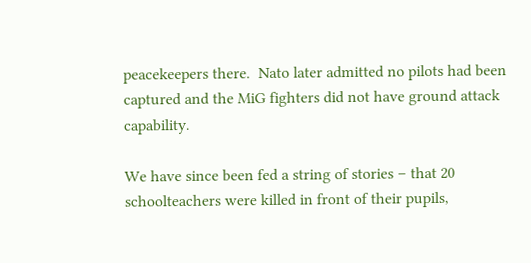peacekeepers there.  Nato later admitted no pilots had been captured and the MiG fighters did not have ground attack capability.

We have since been fed a string of stories – that 20 schoolteachers were killed in front of their pupils,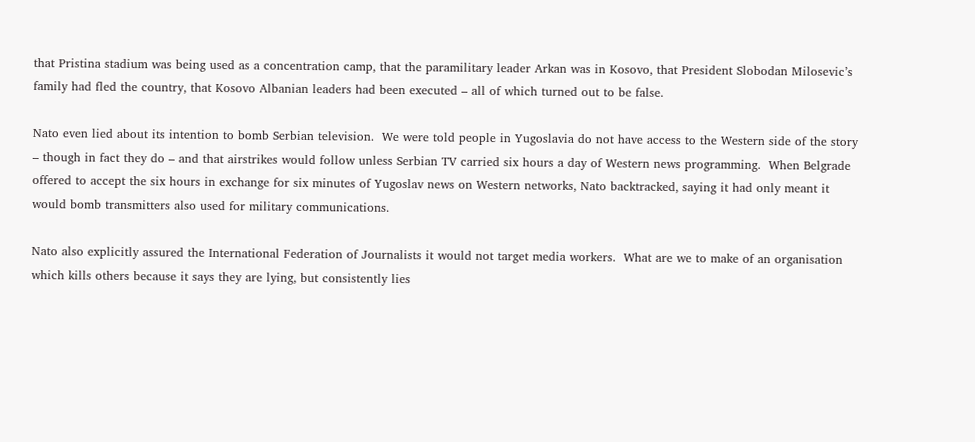that Pristina stadium was being used as a concentration camp, that the paramilitary leader Arkan was in Kosovo, that President Slobodan Milosevic’s family had fled the country, that Kosovo Albanian leaders had been executed – all of which turned out to be false.

Nato even lied about its intention to bomb Serbian television.  We were told people in Yugoslavia do not have access to the Western side of the story – though in fact they do – and that airstrikes would follow unless Serbian TV carried six hours a day of Western news programming.  When Belgrade offered to accept the six hours in exchange for six minutes of Yugoslav news on Western networks, Nato backtracked, saying it had only meant it would bomb transmitters also used for military communications.

Nato also explicitly assured the International Federation of Journalists it would not target media workers.  What are we to make of an organisation which kills others because it says they are lying, but consistently lies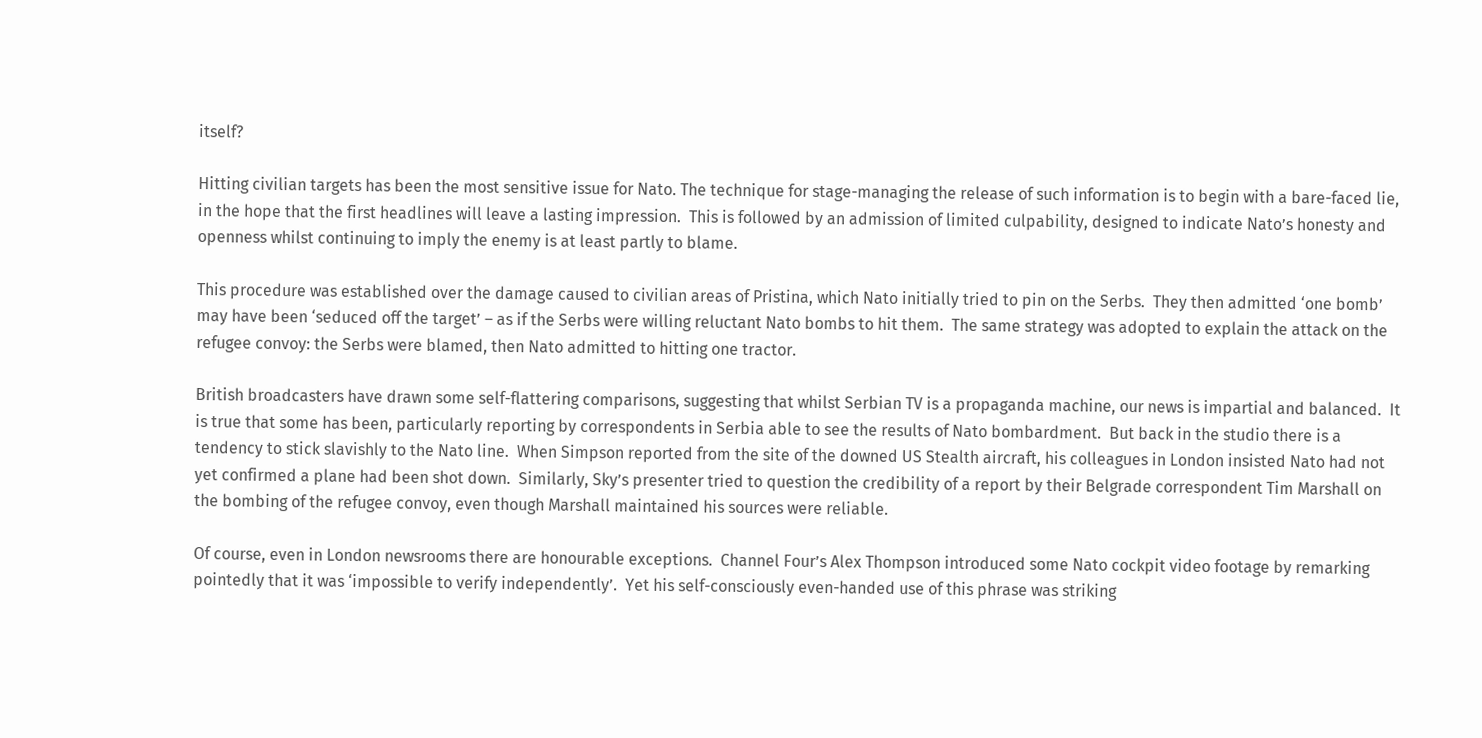itself?

Hitting civilian targets has been the most sensitive issue for Nato. The technique for stage-managing the release of such information is to begin with a bare-faced lie, in the hope that the first headlines will leave a lasting impression.  This is followed by an admission of limited culpability, designed to indicate Nato’s honesty and openness whilst continuing to imply the enemy is at least partly to blame.

This procedure was established over the damage caused to civilian areas of Pristina, which Nato initially tried to pin on the Serbs.  They then admitted ‘one bomb’ may have been ‘seduced off the target’ – as if the Serbs were willing reluctant Nato bombs to hit them.  The same strategy was adopted to explain the attack on the refugee convoy: the Serbs were blamed, then Nato admitted to hitting one tractor.

British broadcasters have drawn some self-flattering comparisons, suggesting that whilst Serbian TV is a propaganda machine, our news is impartial and balanced.  It is true that some has been, particularly reporting by correspondents in Serbia able to see the results of Nato bombardment.  But back in the studio there is a tendency to stick slavishly to the Nato line.  When Simpson reported from the site of the downed US Stealth aircraft, his colleagues in London insisted Nato had not yet confirmed a plane had been shot down.  Similarly, Sky’s presenter tried to question the credibility of a report by their Belgrade correspondent Tim Marshall on the bombing of the refugee convoy, even though Marshall maintained his sources were reliable.

Of course, even in London newsrooms there are honourable exceptions.  Channel Four’s Alex Thompson introduced some Nato cockpit video footage by remarking pointedly that it was ‘impossible to verify independently’.  Yet his self-consciously even-handed use of this phrase was striking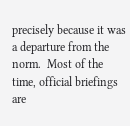precisely because it was a departure from the norm.  Most of the time, official briefings are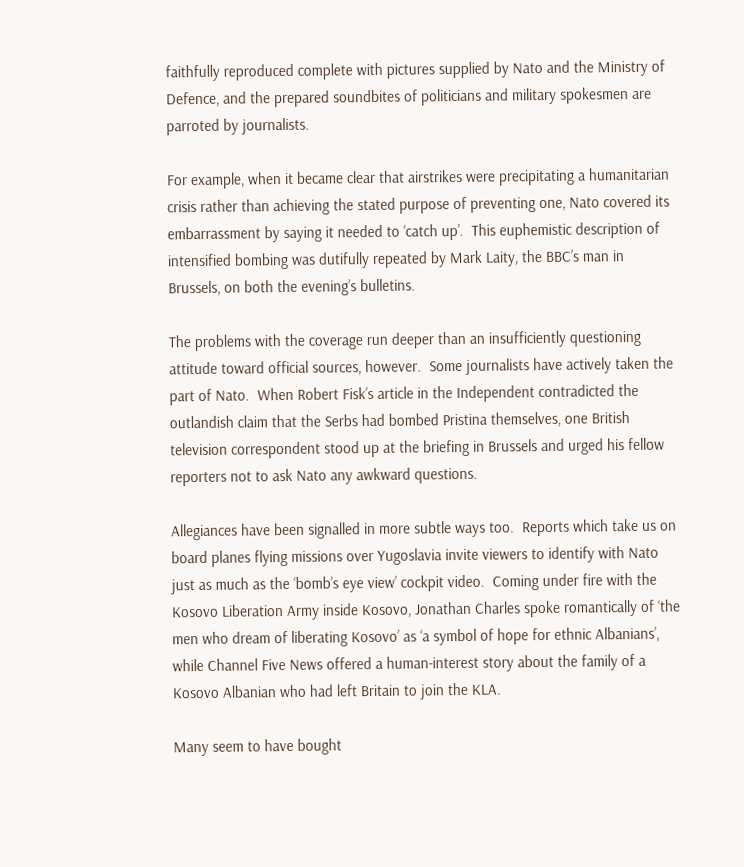faithfully reproduced complete with pictures supplied by Nato and the Ministry of Defence, and the prepared soundbites of politicians and military spokesmen are parroted by journalists.

For example, when it became clear that airstrikes were precipitating a humanitarian crisis rather than achieving the stated purpose of preventing one, Nato covered its embarrassment by saying it needed to ‘catch up’.  This euphemistic description of intensified bombing was dutifully repeated by Mark Laity, the BBC’s man in Brussels, on both the evening’s bulletins.

The problems with the coverage run deeper than an insufficiently questioning attitude toward official sources, however.  Some journalists have actively taken the part of Nato.  When Robert Fisk’s article in the Independent contradicted the outlandish claim that the Serbs had bombed Pristina themselves, one British television correspondent stood up at the briefing in Brussels and urged his fellow reporters not to ask Nato any awkward questions.

Allegiances have been signalled in more subtle ways too.  Reports which take us on board planes flying missions over Yugoslavia invite viewers to identify with Nato just as much as the ‘bomb’s eye view’ cockpit video.  Coming under fire with the Kosovo Liberation Army inside Kosovo, Jonathan Charles spoke romantically of ‘the men who dream of liberating Kosovo’ as ‘a symbol of hope for ethnic Albanians’, while Channel Five News offered a human-interest story about the family of a Kosovo Albanian who had left Britain to join the KLA.

Many seem to have bought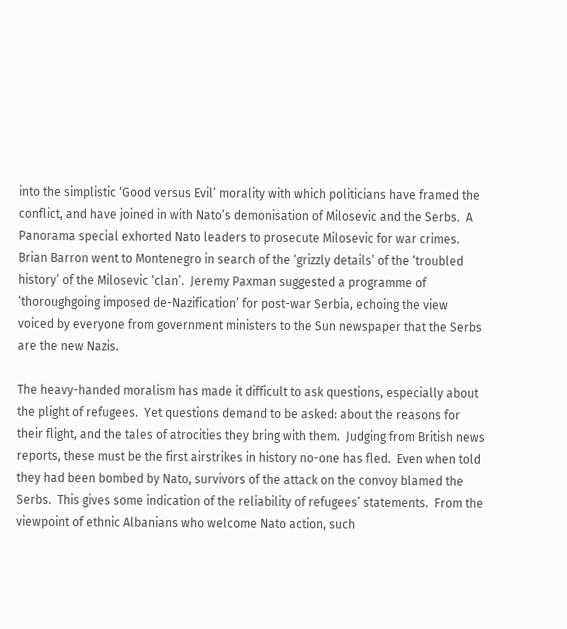into the simplistic ‘Good versus Evil’ morality with which politicians have framed the conflict, and have joined in with Nato’s demonisation of Milosevic and the Serbs.  A Panorama special exhorted Nato leaders to prosecute Milosevic for war crimes.  Brian Barron went to Montenegro in search of the ‘grizzly details’ of the ‘troubled history’ of the Milosevic ‘clan’.  Jeremy Paxman suggested a programme of ‘thoroughgoing imposed de-Nazification’ for post-war Serbia, echoing the view voiced by everyone from government ministers to the Sun newspaper that the Serbs are the new Nazis.

The heavy-handed moralism has made it difficult to ask questions, especially about the plight of refugees.  Yet questions demand to be asked: about the reasons for their flight, and the tales of atrocities they bring with them.  Judging from British news reports, these must be the first airstrikes in history no-one has fled.  Even when told they had been bombed by Nato, survivors of the attack on the convoy blamed the Serbs.  This gives some indication of the reliability of refugees’ statements.  From the viewpoint of ethnic Albanians who welcome Nato action, such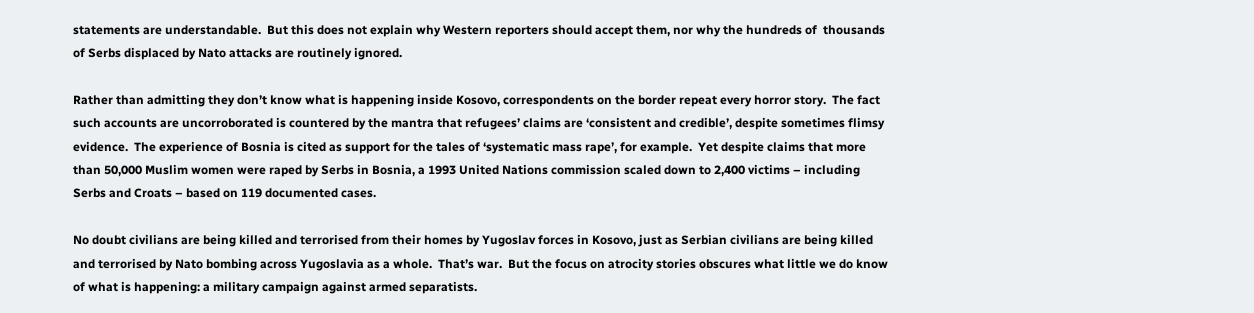statements are understandable.  But this does not explain why Western reporters should accept them, nor why the hundreds of  thousands of Serbs displaced by Nato attacks are routinely ignored.

Rather than admitting they don’t know what is happening inside Kosovo, correspondents on the border repeat every horror story.  The fact such accounts are uncorroborated is countered by the mantra that refugees’ claims are ‘consistent and credible’, despite sometimes flimsy evidence.  The experience of Bosnia is cited as support for the tales of ‘systematic mass rape’, for example.  Yet despite claims that more than 50,000 Muslim women were raped by Serbs in Bosnia, a 1993 United Nations commission scaled down to 2,400 victims – including Serbs and Croats – based on 119 documented cases.

No doubt civilians are being killed and terrorised from their homes by Yugoslav forces in Kosovo, just as Serbian civilians are being killed and terrorised by Nato bombing across Yugoslavia as a whole.  That’s war.  But the focus on atrocity stories obscures what little we do know of what is happening: a military campaign against armed separatists.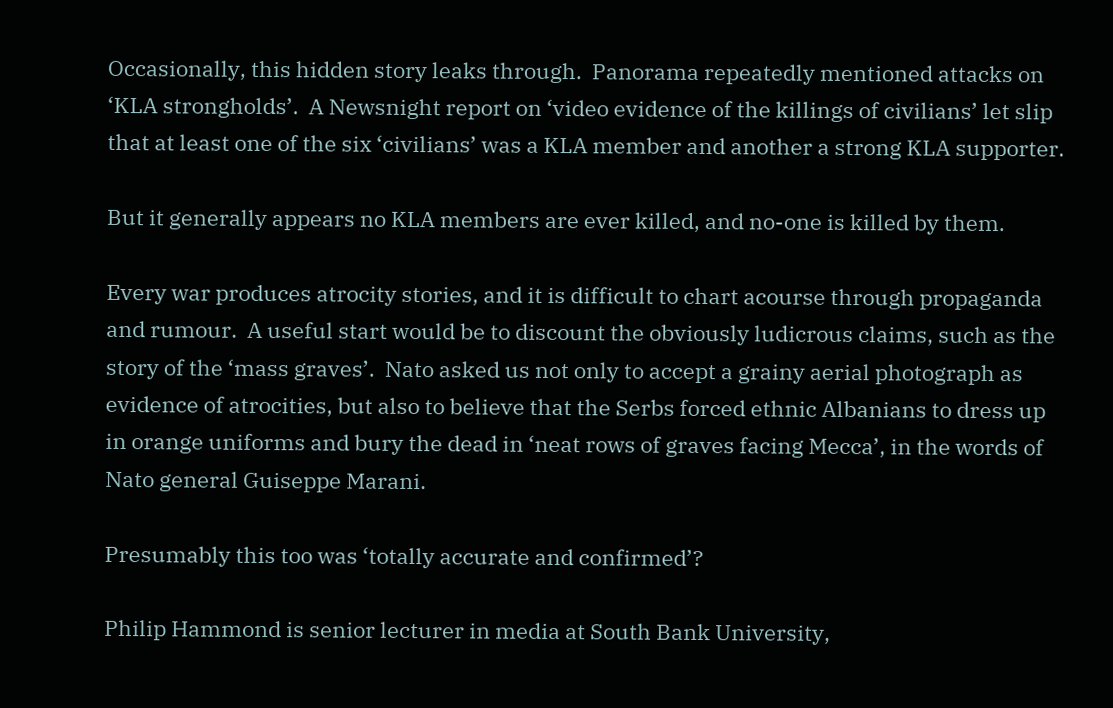Occasionally, this hidden story leaks through.  Panorama repeatedly mentioned attacks on ‘KLA strongholds’.  A Newsnight report on ‘video evidence of the killings of civilians’ let slip that at least one of the six ‘civilians’ was a KLA member and another a strong KLA supporter.

But it generally appears no KLA members are ever killed, and no-one is killed by them.

Every war produces atrocity stories, and it is difficult to chart acourse through propaganda and rumour.  A useful start would be to discount the obviously ludicrous claims, such as the story of the ‘mass graves’.  Nato asked us not only to accept a grainy aerial photograph as evidence of atrocities, but also to believe that the Serbs forced ethnic Albanians to dress up in orange uniforms and bury the dead in ‘neat rows of graves facing Mecca’, in the words of Nato general Guiseppe Marani.

Presumably this too was ‘totally accurate and confirmed’?

Philip Hammond is senior lecturer in media at South Bank University,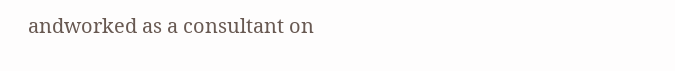andworked as a consultant on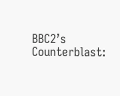BBC2’s Counterblast: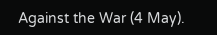Against the War (4 May).